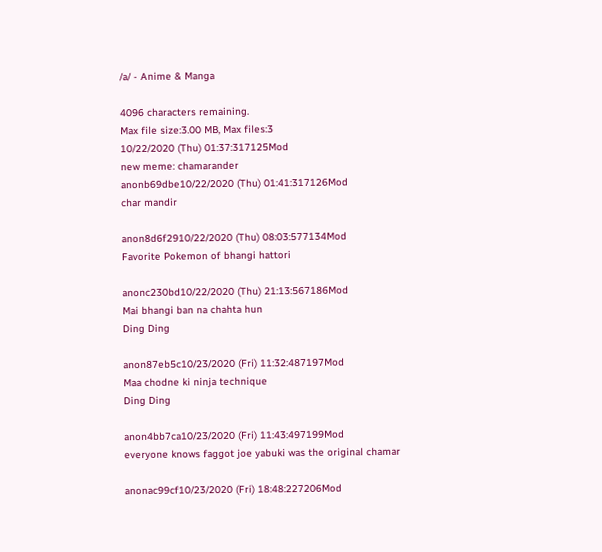/a/ - Anime & Manga

4096 characters remaining.
Max file size:3.00 MB, Max files:3
10/22/2020 (Thu) 01:37:317125Mod
new meme: chamarander
anonb69dbe10/22/2020 (Thu) 01:41:317126Mod
char mandir

anon8d6f2910/22/2020 (Thu) 08:03:577134Mod
Favorite Pokemon of bhangi hattori

anonc230bd10/22/2020 (Thu) 21:13:567186Mod
Mai bhangi ban na chahta hun
Ding Ding

anon87eb5c10/23/2020 (Fri) 11:32:487197Mod
Maa chodne ki ninja technique
Ding Ding

anon4bb7ca10/23/2020 (Fri) 11:43:497199Mod
everyone knows faggot joe yabuki was the original chamar

anonac99cf10/23/2020 (Fri) 18:48:227206Mod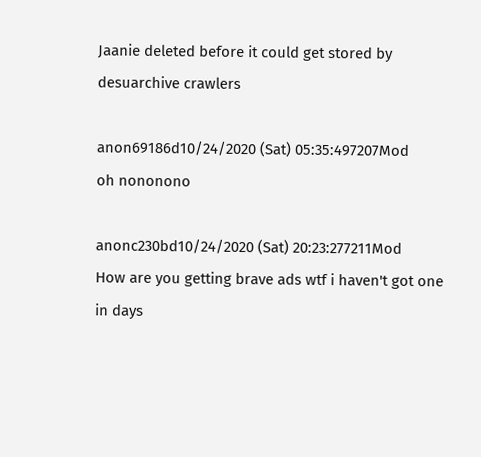Jaanie deleted before it could get stored by desuarchive crawlers

anon69186d10/24/2020 (Sat) 05:35:497207Mod
oh nononono

anonc230bd10/24/2020 (Sat) 20:23:277211Mod
How are you getting brave ads wtf i haven't got one in days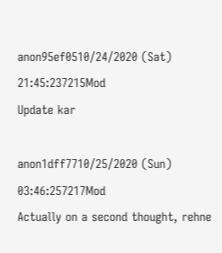anon95ef0510/24/2020 (Sat) 21:45:237215Mod
Update kar

anon1dff7710/25/2020 (Sun) 03:46:257217Mod
Actually on a second thought, rehne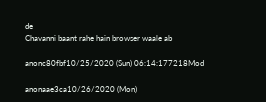de
Chavanni baant rahe hain browser waale ab

anonc80fbf10/25/2020 (Sun) 06:14:177218Mod

anonaae3ca10/26/2020 (Mon)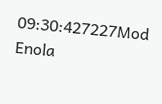09:30:427227Mod
Enola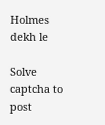Holmes dekh le

Solve captcha to post